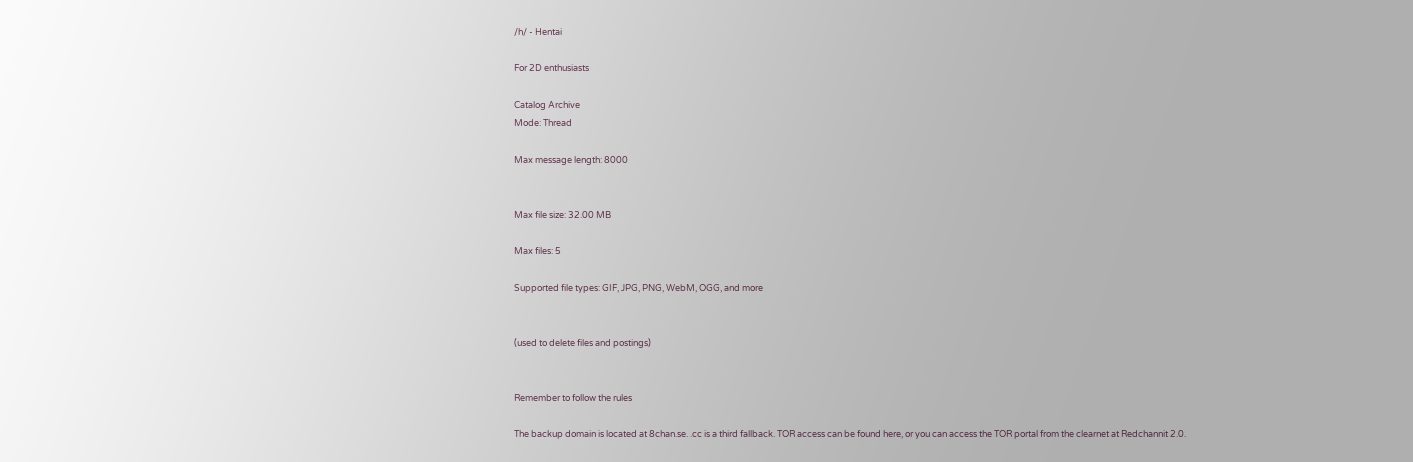/h/ - Hentai

For 2D enthusiasts

Catalog Archive
Mode: Thread

Max message length: 8000


Max file size: 32.00 MB

Max files: 5

Supported file types: GIF, JPG, PNG, WebM, OGG, and more


(used to delete files and postings)


Remember to follow the rules

The backup domain is located at 8chan.se. .cc is a third fallback. TOR access can be found here, or you can access the TOR portal from the clearnet at Redchannit 2.0.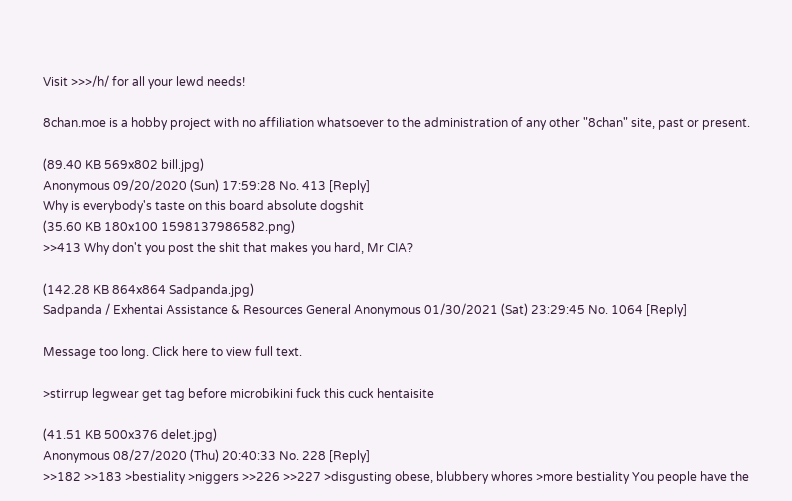Visit >>>/h/ for all your lewd needs!

8chan.moe is a hobby project with no affiliation whatsoever to the administration of any other "8chan" site, past or present.

(89.40 KB 569x802 bill.jpg)
Anonymous 09/20/2020 (Sun) 17:59:28 No. 413 [Reply]
Why is everybody's taste on this board absolute dogshit
(35.60 KB 180x100 1598137986582.png)
>>413 Why don't you post the shit that makes you hard, Mr CIA?

(142.28 KB 864x864 Sadpanda.jpg)
Sadpanda / Exhentai Assistance & Resources General Anonymous 01/30/2021 (Sat) 23:29:45 No. 1064 [Reply]

Message too long. Click here to view full text.

>stirrup legwear get tag before microbikini fuck this cuck hentaisite

(41.51 KB 500x376 delet.jpg)
Anonymous 08/27/2020 (Thu) 20:40:33 No. 228 [Reply]
>>182 >>183 >bestiality >niggers >>226 >>227 >disgusting obese, blubbery whores >more bestiality You people have the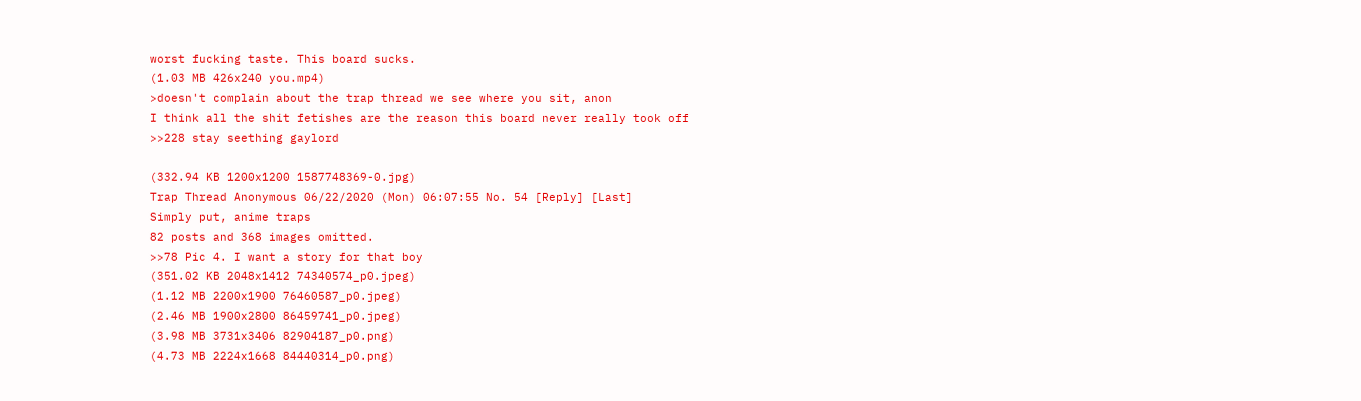worst fucking taste. This board sucks.
(1.03 MB 426x240 you.mp4)
>doesn't complain about the trap thread we see where you sit, anon
I think all the shit fetishes are the reason this board never really took off
>>228 stay seething gaylord

(332.94 KB 1200x1200 1587748369-0.jpg)
Trap Thread Anonymous 06/22/2020 (Mon) 06:07:55 No. 54 [Reply] [Last]
Simply put, anime traps
82 posts and 368 images omitted.
>>78 Pic 4. I want a story for that boy
(351.02 KB 2048x1412 74340574_p0.jpeg)
(1.12 MB 2200x1900 76460587_p0.jpeg)
(2.46 MB 1900x2800 86459741_p0.jpeg)
(3.98 MB 3731x3406 82904187_p0.png)
(4.73 MB 2224x1668 84440314_p0.png)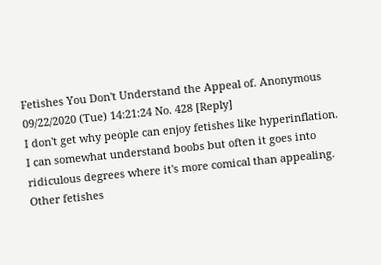Fetishes You Don't Understand the Appeal of. Anonymous 09/22/2020 (Tue) 14:21:24 No. 428 [Reply]
I don't get why people can enjoy fetishes like hyperinflation. I can somewhat understand boobs but often it goes into ridiculous degrees where it's more comical than appealing. Other fetishes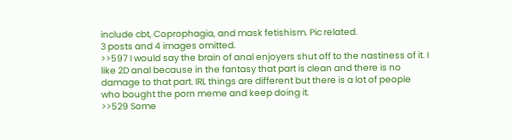include cbt, Coprophagia, and mask fetishism. Pic related.
3 posts and 4 images omitted.
>>597 I would say the brain of anal enjoyers shut off to the nastiness of it. I like 2D anal because in the fantasy that part is clean and there is no damage to that part. IRL things are different but there is a lot of people who bought the porn meme and keep doing it.
>>529 Some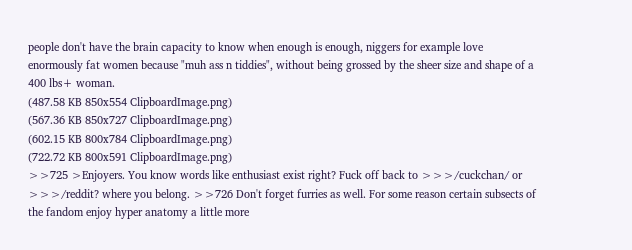people don't have the brain capacity to know when enough is enough, niggers for example love enormously fat women because "muh ass n tiddies", without being grossed by the sheer size and shape of a 400 lbs+ woman.
(487.58 KB 850x554 ClipboardImage.png)
(567.36 KB 850x727 ClipboardImage.png)
(602.15 KB 800x784 ClipboardImage.png)
(722.72 KB 800x591 ClipboardImage.png)
>>725 >Enjoyers. You know words like enthusiast exist right? Fuck off back to >>>/cuckchan/ or >>>/reddit? where you belong. >>726 Don't forget furries as well. For some reason certain subsects of the fandom enjoy hyper anatomy a little more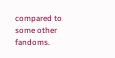compared to some other fandoms.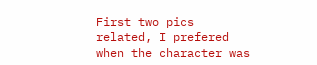First two pics related, I prefered when the character was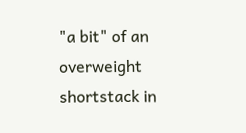"a bit" of an overweight shortstack in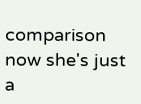comparison now she's just a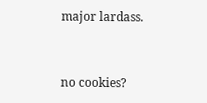major lardass.


no cookies?